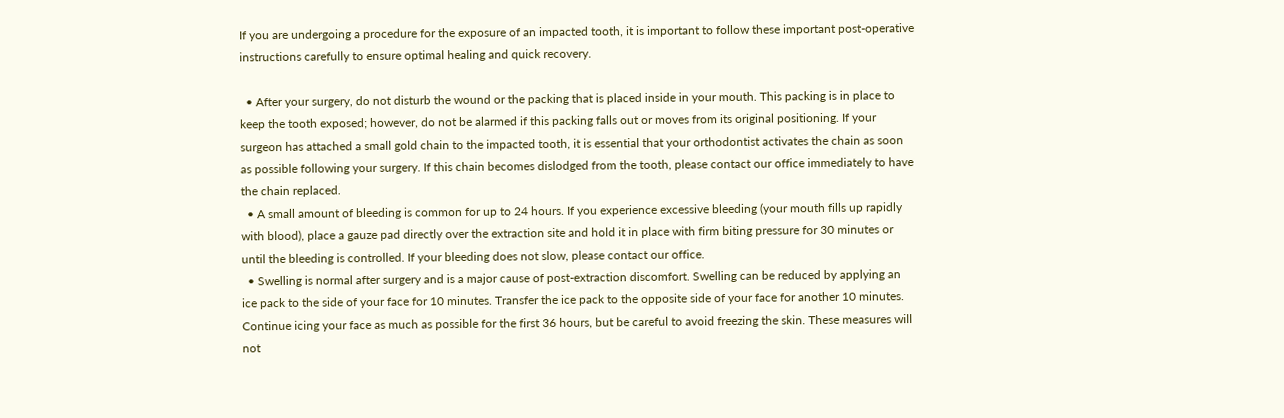If you are undergoing a procedure for the exposure of an impacted tooth, it is important to follow these important post-operative instructions carefully to ensure optimal healing and quick recovery.

  • After your surgery, do not disturb the wound or the packing that is placed inside in your mouth. This packing is in place to keep the tooth exposed; however, do not be alarmed if this packing falls out or moves from its original positioning. If your surgeon has attached a small gold chain to the impacted tooth, it is essential that your orthodontist activates the chain as soon as possible following your surgery. If this chain becomes dislodged from the tooth, please contact our office immediately to have the chain replaced.
  • A small amount of bleeding is common for up to 24 hours. If you experience excessive bleeding (your mouth fills up rapidly with blood), place a gauze pad directly over the extraction site and hold it in place with firm biting pressure for 30 minutes or until the bleeding is controlled. If your bleeding does not slow, please contact our office.
  • Swelling is normal after surgery and is a major cause of post-extraction discomfort. Swelling can be reduced by applying an ice pack to the side of your face for 10 minutes. Transfer the ice pack to the opposite side of your face for another 10 minutes. Continue icing your face as much as possible for the first 36 hours, but be careful to avoid freezing the skin. These measures will not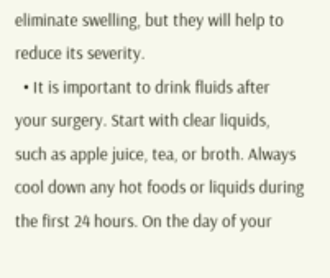eliminate swelling, but they will help to reduce its severity.
  • It is important to drink fluids after your surgery. Start with clear liquids, such as apple juice, tea, or broth. Always cool down any hot foods or liquids during the first 24 hours. On the day of your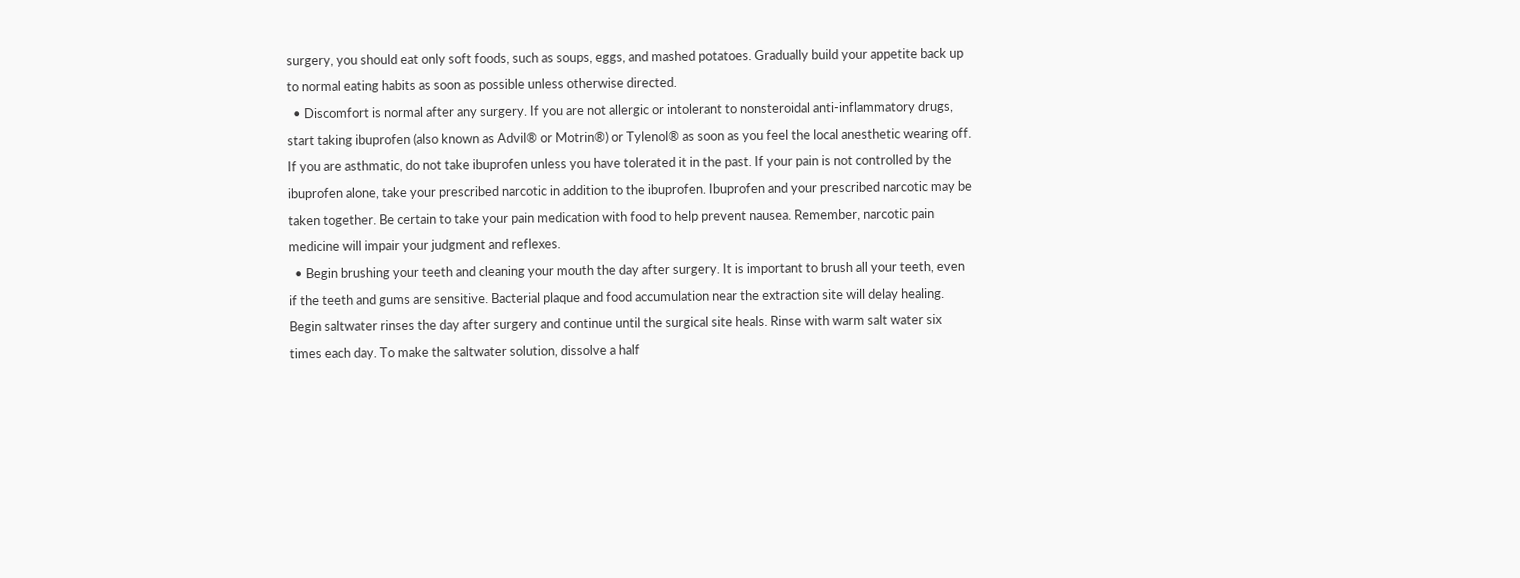surgery, you should eat only soft foods, such as soups, eggs, and mashed potatoes. Gradually build your appetite back up to normal eating habits as soon as possible unless otherwise directed.
  • Discomfort is normal after any surgery. If you are not allergic or intolerant to nonsteroidal anti-inflammatory drugs, start taking ibuprofen (also known as Advil® or Motrin®) or Tylenol® as soon as you feel the local anesthetic wearing off. If you are asthmatic, do not take ibuprofen unless you have tolerated it in the past. If your pain is not controlled by the ibuprofen alone, take your prescribed narcotic in addition to the ibuprofen. Ibuprofen and your prescribed narcotic may be taken together. Be certain to take your pain medication with food to help prevent nausea. Remember, narcotic pain medicine will impair your judgment and reflexes.
  • Begin brushing your teeth and cleaning your mouth the day after surgery. It is important to brush all your teeth, even if the teeth and gums are sensitive. Bacterial plaque and food accumulation near the extraction site will delay healing. Begin saltwater rinses the day after surgery and continue until the surgical site heals. Rinse with warm salt water six times each day. To make the saltwater solution, dissolve a half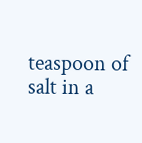teaspoon of salt in a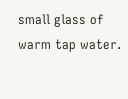small glass of warm tap water.